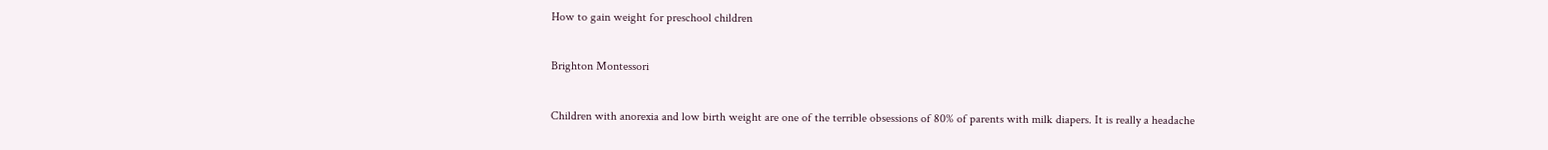How to gain weight for preschool children

Brighton Montessori

Children with anorexia and low birth weight are one of the terrible obsessions of 80% of parents with milk diapers. It is really a headache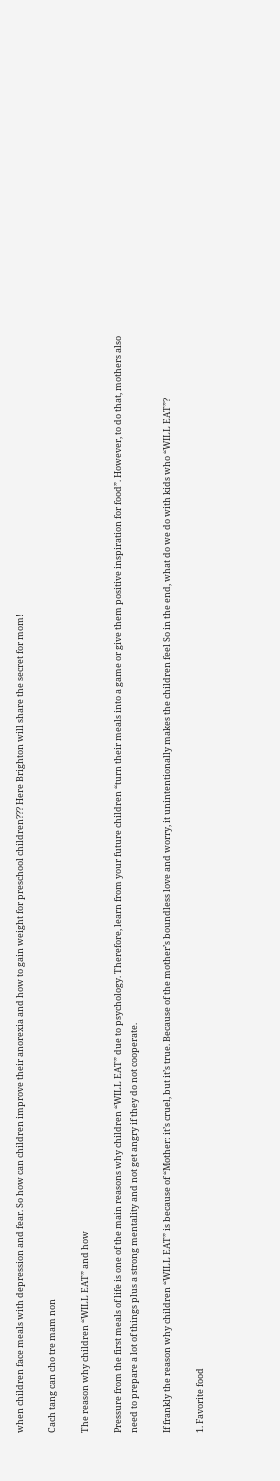when children face meals with depression and fear. So how can children improve their anorexia and how to gain weight for preschool children??? Here Brighton will share the secret for mom!

Cach tang can cho tre mam non

The reason why children “WILL EAT” and how

Pressure from the first meals of life is one of the main reasons why children “WILL EAT” due to psychology. Therefore, learn from your future children “turn their meals into a game or give them positive inspiration for food”. However, to do that, mothers also need to prepare a lot of things plus a strong mentality and not get angry if they do not cooperate.

If frankly the reason why children “WILL EAT” is because of “Mother: it’s cruel, but it’s true. Because of the mother’s boundless love and worry, it unintentionally makes the children feel So in the end, what do we do with kids who “WILL EAT”?

1. Favorite food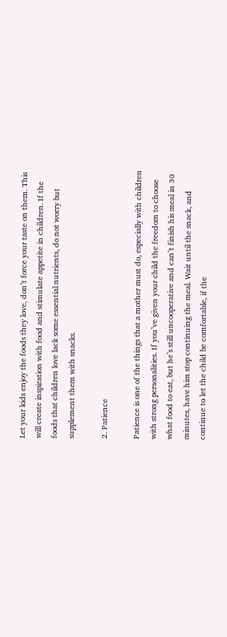Let your kids enjoy the foods they love, don’t force your taste on them. This will create inspiration with food and stimulate appetite in children. If the foods that children love lack some essential nutrients, do not worry but supplement them with snacks.

2. Patience

Patience is one of the things that a mother must do, especially with children with strong personalities. If you’ve given your child the freedom to choose what food to eat, but he’s still uncooperative and can’t finish his meal in 30 minutes, have him stop continuing the meal. Wait until the snack, and continue to let the child be comfortable, if the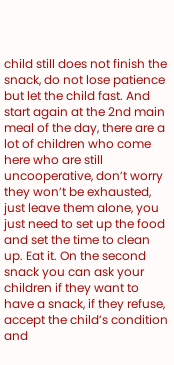child still does not finish the snack, do not lose patience but let the child fast. And start again at the 2nd main meal of the day, there are a lot of children who come here who are still uncooperative, don’t worry they won’t be exhausted, just leave them alone, you just need to set up the food and set the time to clean up. Eat it. On the second snack you can ask your children if they want to have a snack, if they refuse, accept the child’s condition and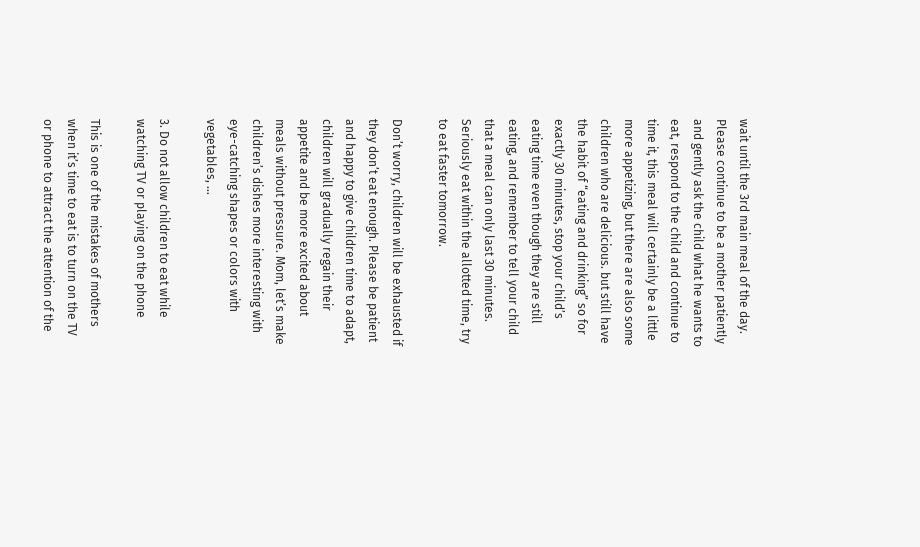wait until the 3rd main meal of the day. Please continue to be a mother patiently and gently ask the child what he wants to eat, respond to the child and continue to time it, this meal will certainly be a little more appetizing, but there are also some children who are delicious. but still have the habit of “eating and drinking” so for exactly 30 minutes, stop your child’s eating time even though they are still eating, and remember to tell your child that a meal can only last 30 minutes. Seriously eat within the allotted time, try to eat faster tomorrow.

Don’t worry, children will be exhausted if they don’t eat enough. Please be patient and happy to give children time to adapt, children will gradually regain their appetite and be more excited about meals without pressure. Mom, let’s make children’s dishes more interesting with eye-catching shapes or colors with vegetables, …

3. Do not allow children to eat while watching TV or playing on the phone

This is one of the mistakes of mothers when it’s time to eat is to turn on the TV or phone to attract the attention of the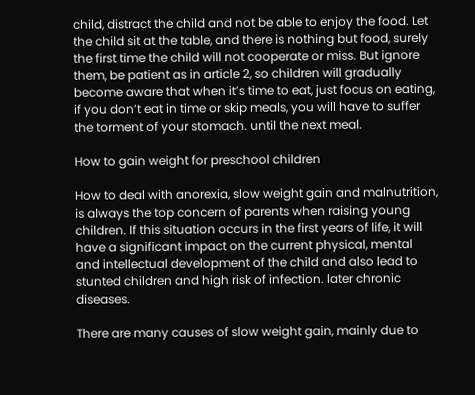child, distract the child and not be able to enjoy the food. Let the child sit at the table, and there is nothing but food, surely the first time the child will not cooperate or miss. But ignore them, be patient as in article 2, so children will gradually become aware that when it’s time to eat, just focus on eating, if you don’t eat in time or skip meals, you will have to suffer the torment of your stomach. until the next meal.

How to gain weight for preschool children

How to deal with anorexia, slow weight gain and malnutrition, is always the top concern of parents when raising young children. If this situation occurs in the first years of life, it will have a significant impact on the current physical, mental and intellectual development of the child and also lead to stunted children and high risk of infection. later chronic diseases.

There are many causes of slow weight gain, mainly due to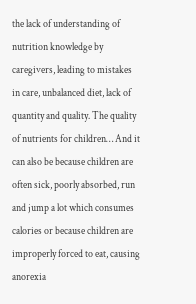the lack of understanding of nutrition knowledge by caregivers, leading to mistakes in care, unbalanced diet, lack of quantity and quality. The quality of nutrients for children… And it can also be because children are often sick, poorly absorbed, run and jump a lot which consumes calories or because children are improperly forced to eat, causing anorexia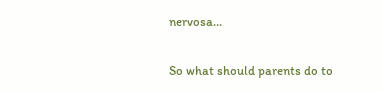nervosa…

So what should parents do to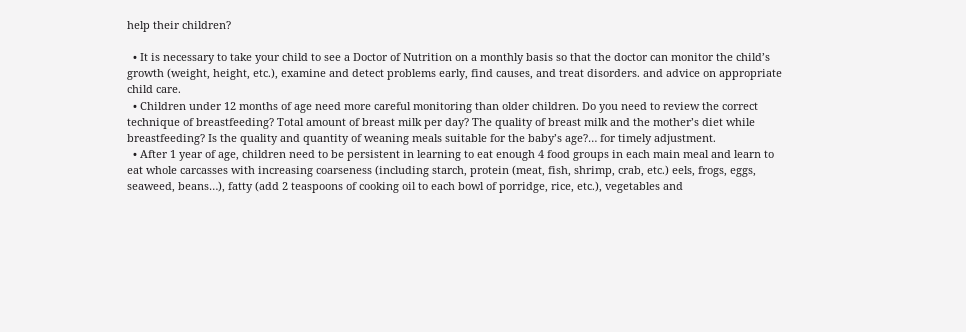help their children?

  • It is necessary to take your child to see a Doctor of Nutrition on a monthly basis so that the doctor can monitor the child’s growth (weight, height, etc.), examine and detect problems early, find causes, and treat disorders. and advice on appropriate child care.
  • Children under 12 months of age need more careful monitoring than older children. Do you need to review the correct technique of breastfeeding? Total amount of breast milk per day? The quality of breast milk and the mother’s diet while breastfeeding? Is the quality and quantity of weaning meals suitable for the baby’s age?… for timely adjustment.
  • After 1 year of age, children need to be persistent in learning to eat enough 4 food groups in each main meal and learn to eat whole carcasses with increasing coarseness (including starch, protein (meat, fish, shrimp, crab, etc.) eels, frogs, eggs, seaweed, beans…), fatty (add 2 teaspoons of cooking oil to each bowl of porridge, rice, etc.), vegetables and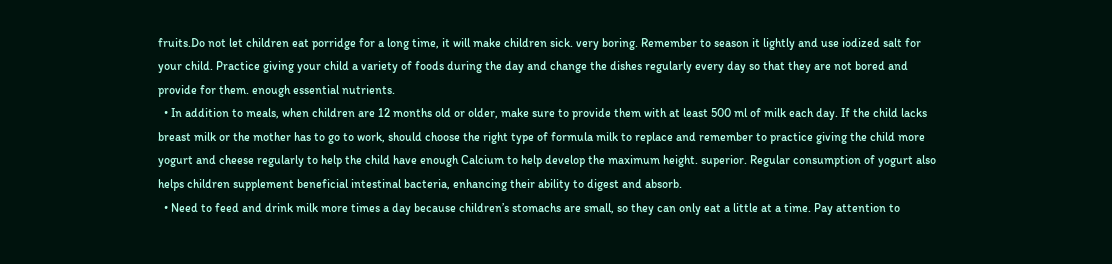fruits.Do not let children eat porridge for a long time, it will make children sick. very boring. Remember to season it lightly and use iodized salt for your child. Practice giving your child a variety of foods during the day and change the dishes regularly every day so that they are not bored and provide for them. enough essential nutrients.
  • In addition to meals, when children are 12 months old or older, make sure to provide them with at least 500 ml of milk each day. If the child lacks breast milk or the mother has to go to work, should choose the right type of formula milk to replace and remember to practice giving the child more yogurt and cheese regularly to help the child have enough Calcium to help develop the maximum height. superior. Regular consumption of yogurt also helps children supplement beneficial intestinal bacteria, enhancing their ability to digest and absorb.
  • Need to feed and drink milk more times a day because children’s stomachs are small, so they can only eat a little at a time. Pay attention to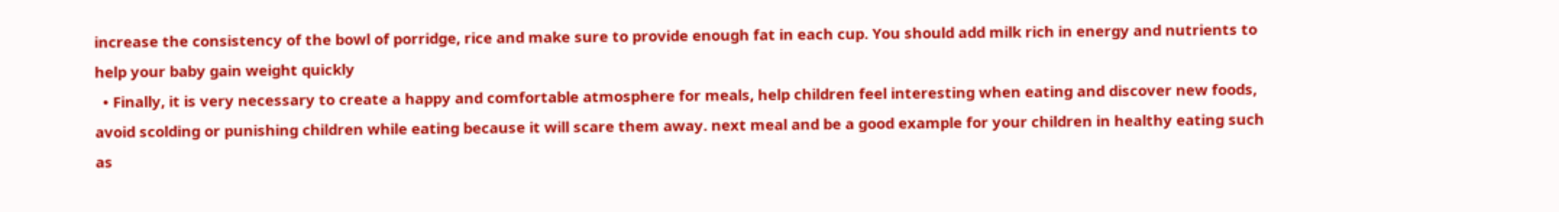increase the consistency of the bowl of porridge, rice and make sure to provide enough fat in each cup. You should add milk rich in energy and nutrients to help your baby gain weight quickly
  • Finally, it is very necessary to create a happy and comfortable atmosphere for meals, help children feel interesting when eating and discover new foods, avoid scolding or punishing children while eating because it will scare them away. next meal and be a good example for your children in healthy eating such as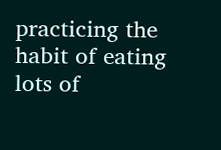practicing the habit of eating lots of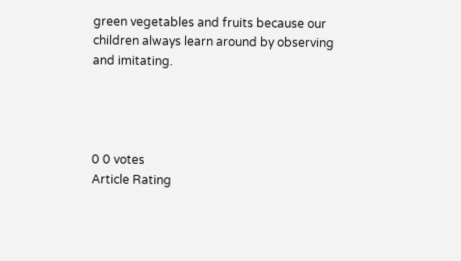green vegetables and fruits because our children always learn around by observing and imitating.




0 0 votes
Article Rating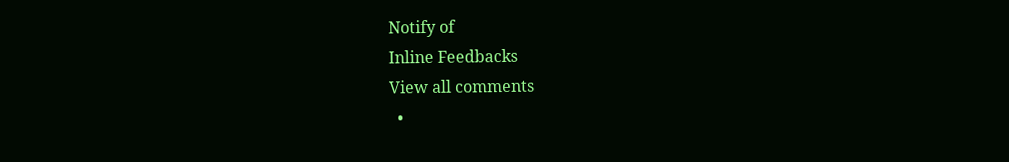Notify of
Inline Feedbacks
View all comments
  •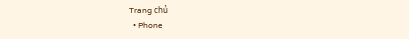Trang chủ
  • Phone